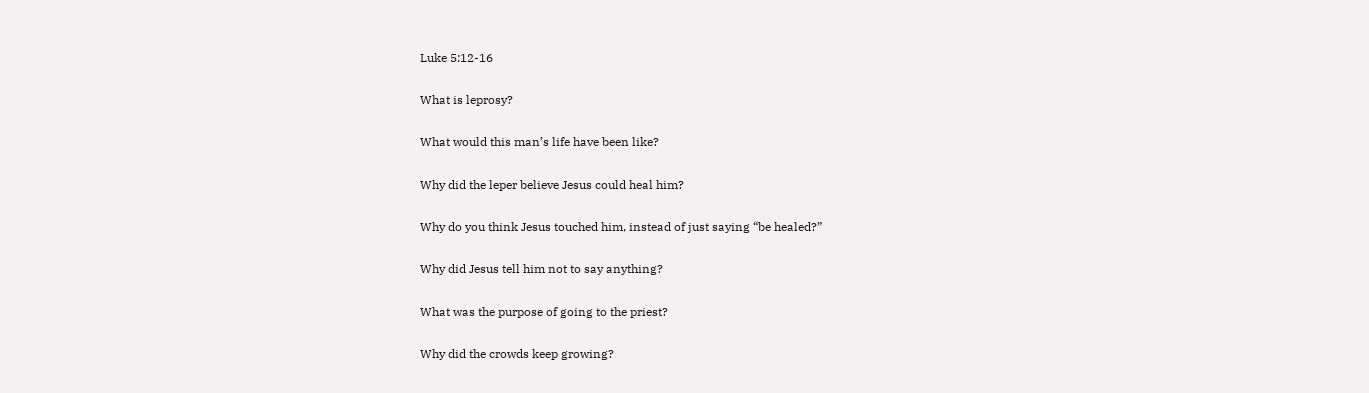Luke 5:12-16

What is leprosy?

What would this man’s life have been like?

Why did the leper believe Jesus could heal him?

Why do you think Jesus touched him, instead of just saying “be healed?”

Why did Jesus tell him not to say anything?

What was the purpose of going to the priest?

Why did the crowds keep growing?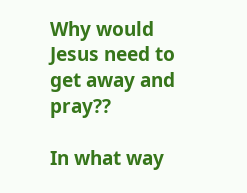Why would Jesus need to get away and pray??

In what way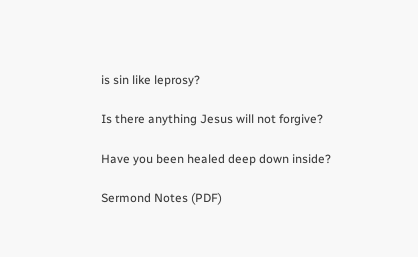is sin like leprosy?

Is there anything Jesus will not forgive?

Have you been healed deep down inside?

Sermond Notes (PDF)